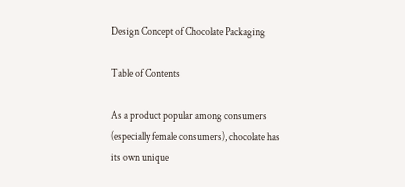Design Concept of Chocolate Packaging

Table of Contents

As a product popular among consumers (especially female consumers), chocolate has its own unique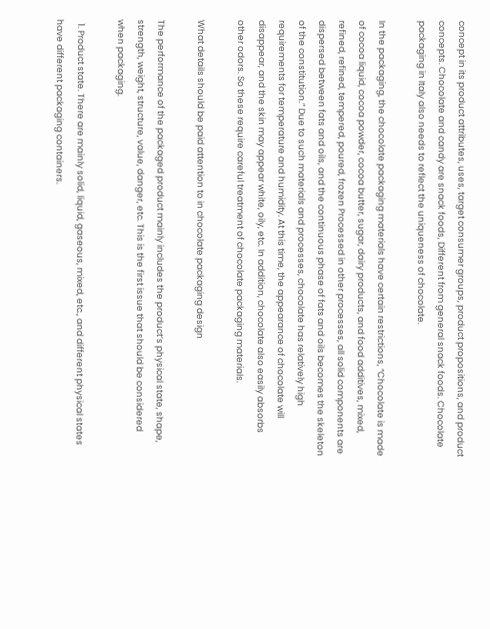concept in its product attributes, uses, target consumer groups, product propositions, and product concepts. Chocolate and candy are snack foods, Different from general snack foods. Chocolate packaging in Italy also needs to reflect the uniqueness of chocolate.

In the packaging, the chocolate packaging materials have certain restrictions, “Chocolate is made of cocoa liquid, cocoa powder, cocoa butter, sugar, dairy products, and food additives, mixed, refined, refined, tempered, poured, frozen Processed in other processes, all solid components are dispersed between fats and oils, and the continuous phase of fats and oils becomes the skeleton of the constitution.” Due to such materials and processes, chocolate has relatively high requirements for temperature and humidity. At this time, the appearance of chocolate will disappear, and the skin may appear white, oily, etc. In addition, chocolate also easily absorbs other odors. So these require careful treatment of chocolate packaging materials.

What details should be paid attention to in chocolate packaging design

The performance of the packaged product mainly includes the product’s physical state, shape, strength, weight, structure, value, danger, etc. This is the first issue that should be considered when packaging.

  1. Product state. There are mainly solid, liquid, gaseous, mixed, etc., and different physical states have different packaging containers.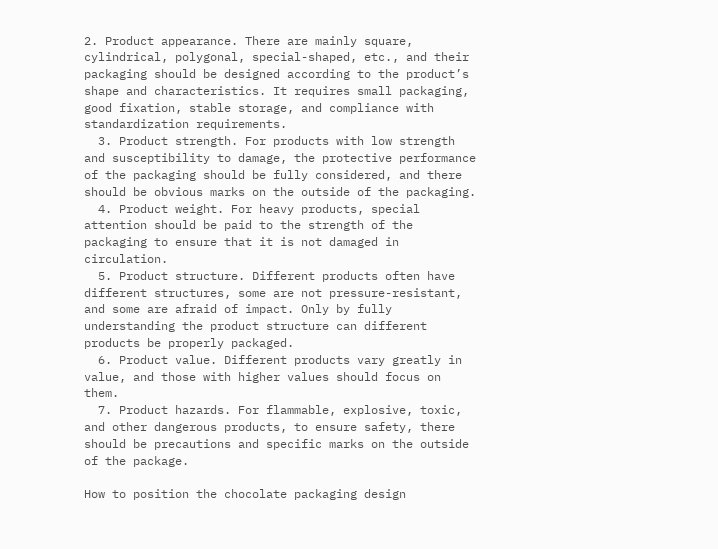2. Product appearance. There are mainly square, cylindrical, polygonal, special-shaped, etc., and their packaging should be designed according to the product’s shape and characteristics. It requires small packaging, good fixation, stable storage, and compliance with standardization requirements.
  3. Product strength. For products with low strength and susceptibility to damage, the protective performance of the packaging should be fully considered, and there should be obvious marks on the outside of the packaging.
  4. Product weight. For heavy products, special attention should be paid to the strength of the packaging to ensure that it is not damaged in circulation.
  5. Product structure. Different products often have different structures, some are not pressure-resistant, and some are afraid of impact. Only by fully understanding the product structure can different products be properly packaged.
  6. Product value. Different products vary greatly in value, and those with higher values should focus on them.
  7. Product hazards. For flammable, explosive, toxic, and other dangerous products, to ensure safety, there should be precautions and specific marks on the outside of the package.

How to position the chocolate packaging design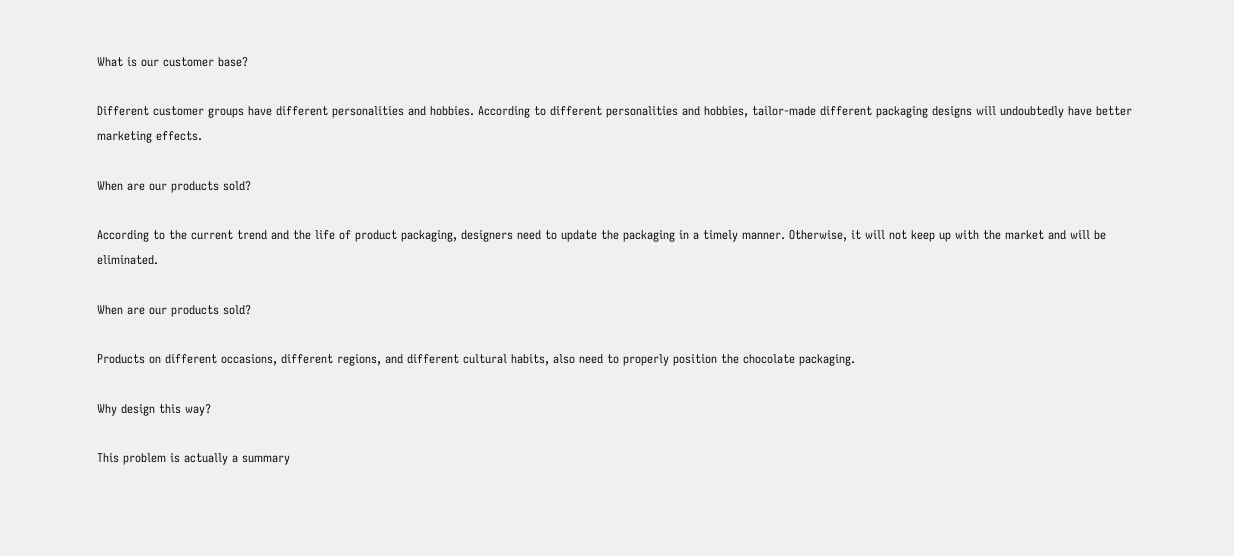What is our customer base?

Different customer groups have different personalities and hobbies. According to different personalities and hobbies, tailor-made different packaging designs will undoubtedly have better marketing effects.

When are our products sold?

According to the current trend and the life of product packaging, designers need to update the packaging in a timely manner. Otherwise, it will not keep up with the market and will be eliminated.

When are our products sold?

Products on different occasions, different regions, and different cultural habits, also need to properly position the chocolate packaging.

Why design this way?

This problem is actually a summary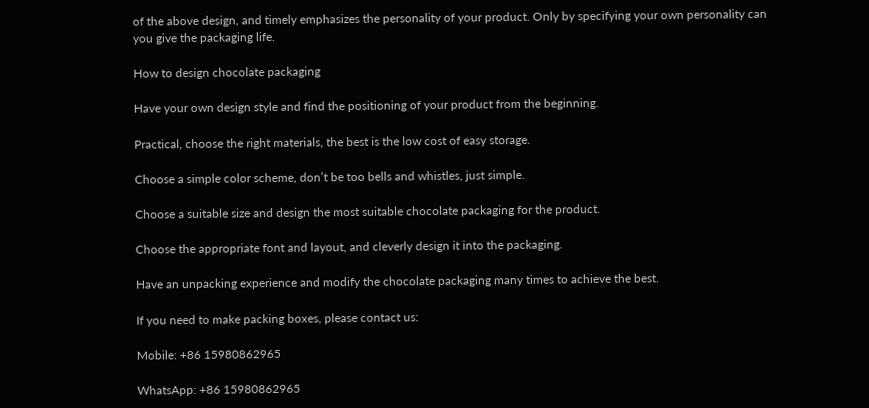of the above design, and timely emphasizes the personality of your product. Only by specifying your own personality can you give the packaging life.

How to design chocolate packaging

Have your own design style and find the positioning of your product from the beginning.

Practical, choose the right materials, the best is the low cost of easy storage.

Choose a simple color scheme, don’t be too bells and whistles, just simple.

Choose a suitable size and design the most suitable chocolate packaging for the product.

Choose the appropriate font and layout, and cleverly design it into the packaging.

Have an unpacking experience and modify the chocolate packaging many times to achieve the best.

If you need to make packing boxes, please contact us:

Mobile: +86 15980862965

WhatsApp: +86 15980862965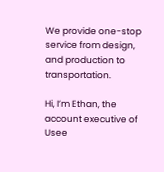We provide one-stop service from design, and production to transportation.

Hi, I’m Ethan, the account executive of Usee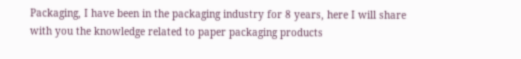Packaging, I have been in the packaging industry for 8 years, here I will share with you the knowledge related to paper packaging products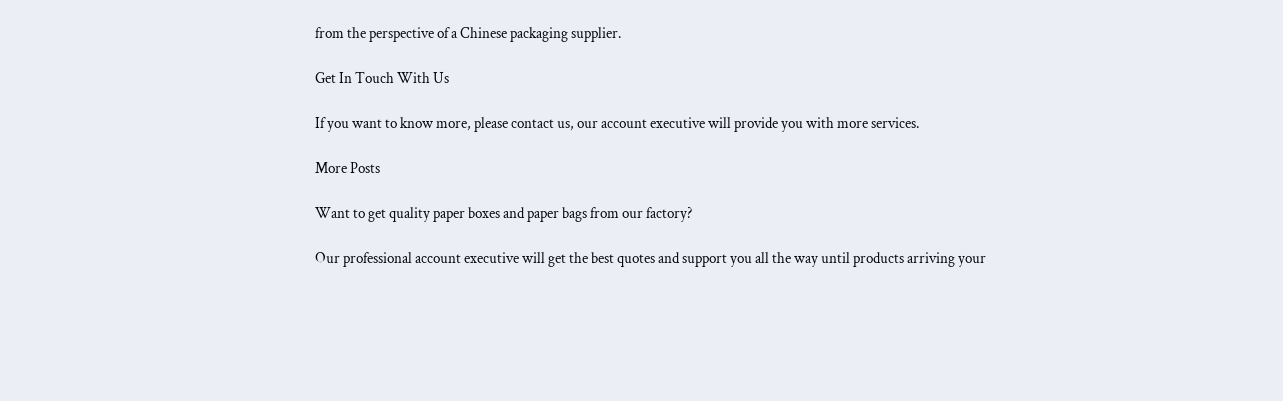from the perspective of a Chinese packaging supplier.

Get In Touch With Us

If you want to know more, please contact us, our account executive will provide you with more services.

More Posts

Want to get quality paper boxes and paper bags from our factory?

Our professional account executive will get the best quotes and support you all the way until products arriving your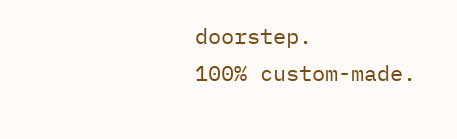doorstep.
100% custom-made.